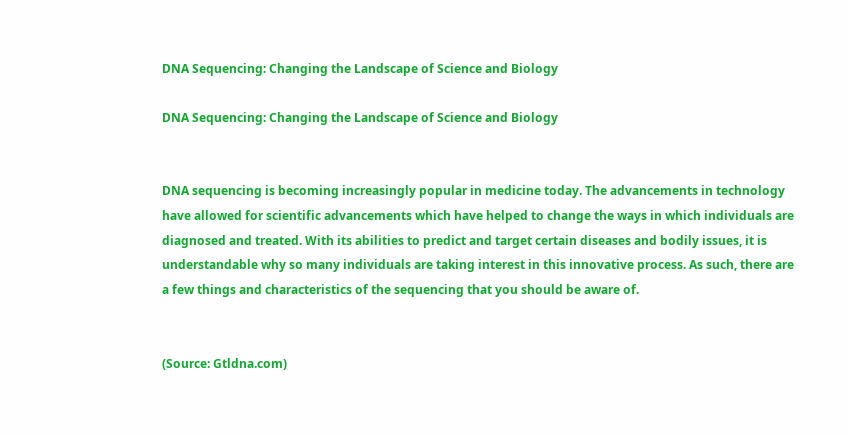DNA Sequencing: Changing the Landscape of Science and Biology

DNA Sequencing: Changing the Landscape of Science and Biology


DNA sequencing is becoming increasingly popular in medicine today. The advancements in technology have allowed for scientific advancements which have helped to change the ways in which individuals are diagnosed and treated. With its abilities to predict and target certain diseases and bodily issues, it is understandable why so many individuals are taking interest in this innovative process. As such, there are a few things and characteristics of the sequencing that you should be aware of.


(Source: Gtldna.com)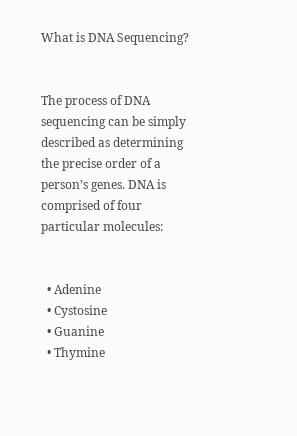What is DNA Sequencing?


The process of DNA sequencing can be simply described as determining the precise order of a person’s genes. DNA is comprised of four particular molecules:


  • Adenine
  • Cystosine
  • Guanine
  • Thymine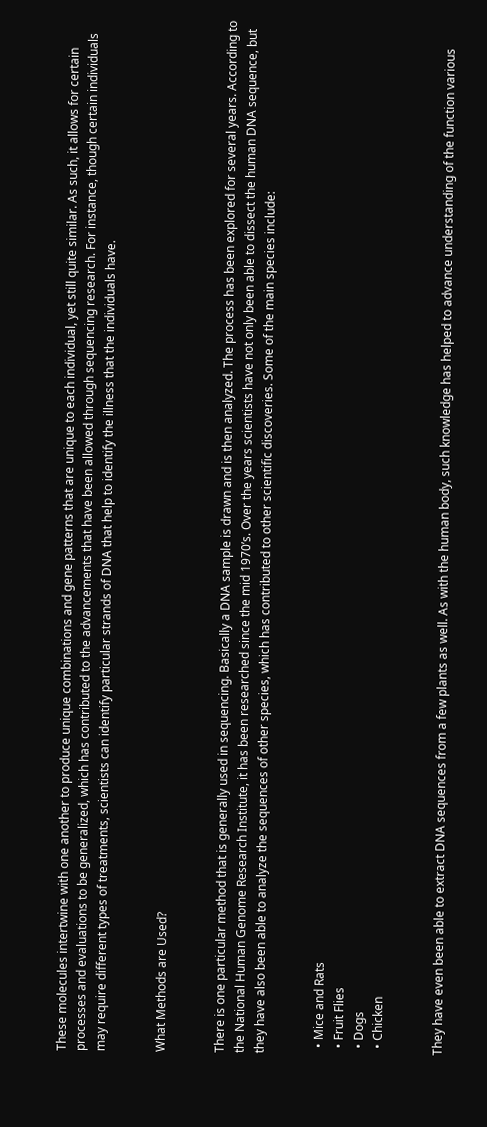These molecules intertwine with one another to produce unique combinations and gene patterns that are unique to each individual, yet still quite similar. As such, it allows for certain processes and evaluations to be generalized, which has contributed to the advancements that have been allowed through sequencing research. For instance, though certain individuals may require different types of treatments, scientists can identify particular strands of DNA that help to identify the illness that the individuals have.


What Methods are Used?


There is one particular method that is generally used in sequencing. Basically a DNA sample is drawn and is then analyzed. The process has been explored for several years. According to the National Human Genome Research Institute, it has been researched since the mid 1970’s. Over the years scientists have not only been able to dissect the human DNA sequence, but they have also been able to analyze the sequences of other species, which has contributed to other scientific discoveries. Some of the main species include:


  • Mice and Rats
  • Fruit Flies
  • Dogs
  • Chicken


They have even been able to extract DNA sequences from a few plants as well. As with the human body, such knowledge has helped to advance understanding of the function various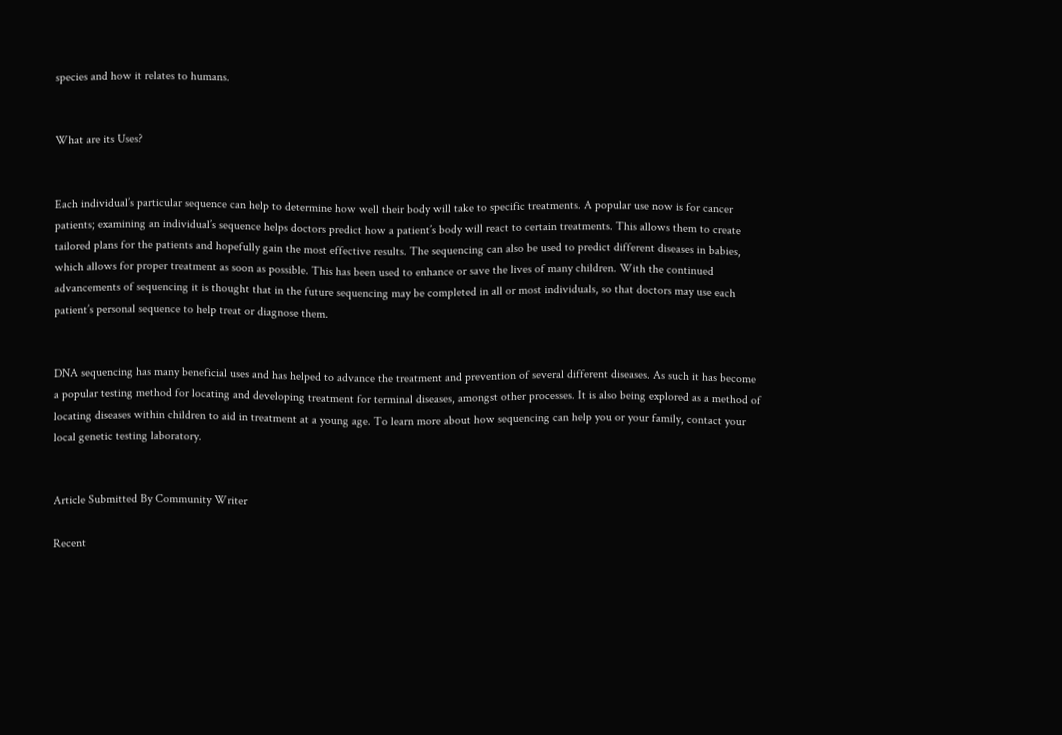species and how it relates to humans.


What are its Uses?


Each individual’s particular sequence can help to determine how well their body will take to specific treatments. A popular use now is for cancer patients; examining an individual’s sequence helps doctors predict how a patient’s body will react to certain treatments. This allows them to create tailored plans for the patients and hopefully gain the most effective results. The sequencing can also be used to predict different diseases in babies, which allows for proper treatment as soon as possible. This has been used to enhance or save the lives of many children. With the continued advancements of sequencing it is thought that in the future sequencing may be completed in all or most individuals, so that doctors may use each patient’s personal sequence to help treat or diagnose them.


DNA sequencing has many beneficial uses and has helped to advance the treatment and prevention of several different diseases. As such it has become a popular testing method for locating and developing treatment for terminal diseases, amongst other processes. It is also being explored as a method of locating diseases within children to aid in treatment at a young age. To learn more about how sequencing can help you or your family, contact your local genetic testing laboratory.


Article Submitted By Community Writer

Recent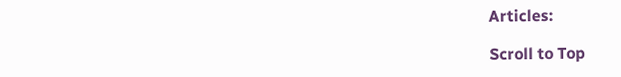Articles:

Scroll to Top